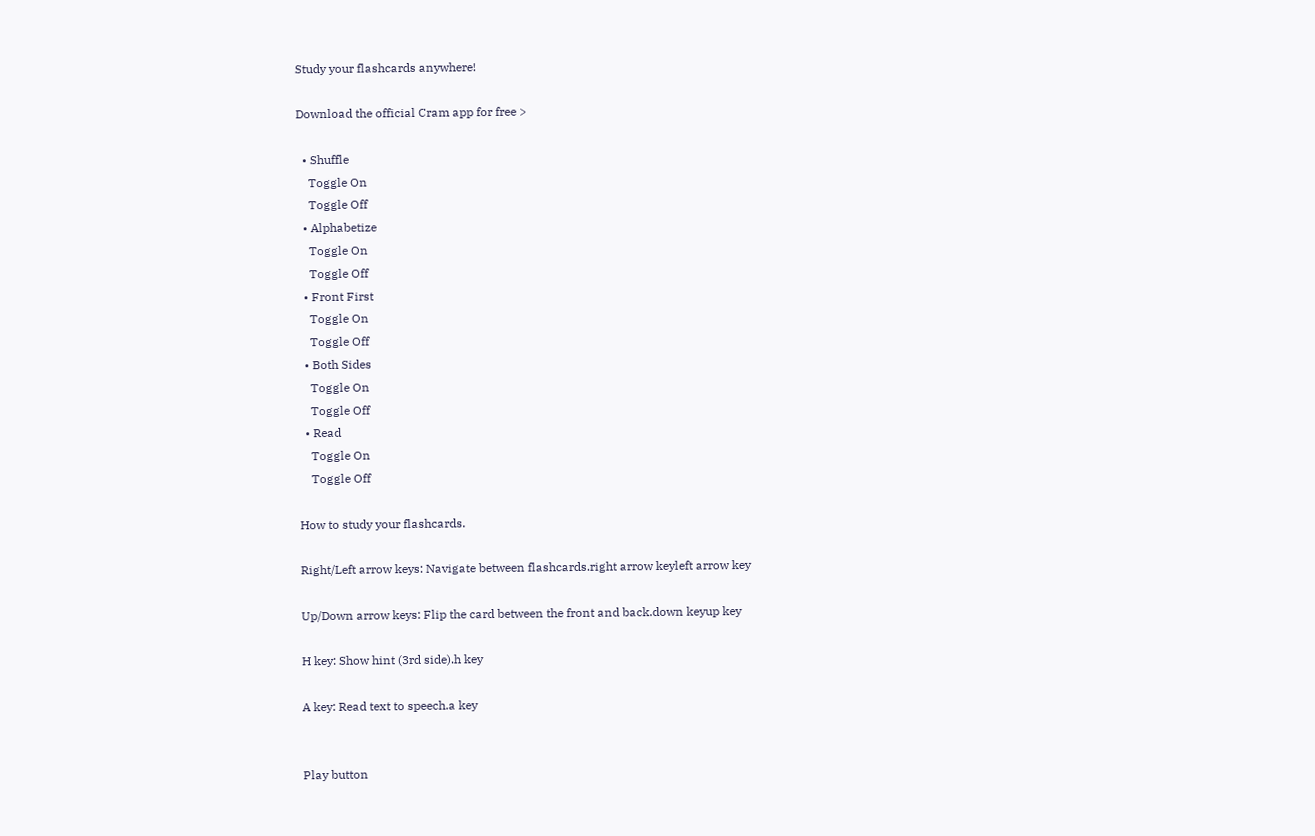Study your flashcards anywhere!

Download the official Cram app for free >

  • Shuffle
    Toggle On
    Toggle Off
  • Alphabetize
    Toggle On
    Toggle Off
  • Front First
    Toggle On
    Toggle Off
  • Both Sides
    Toggle On
    Toggle Off
  • Read
    Toggle On
    Toggle Off

How to study your flashcards.

Right/Left arrow keys: Navigate between flashcards.right arrow keyleft arrow key

Up/Down arrow keys: Flip the card between the front and back.down keyup key

H key: Show hint (3rd side).h key

A key: Read text to speech.a key


Play button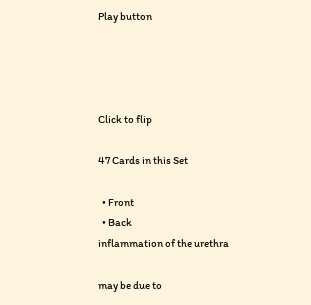Play button




Click to flip

47 Cards in this Set

  • Front
  • Back
inflammation of the urethra

may be due to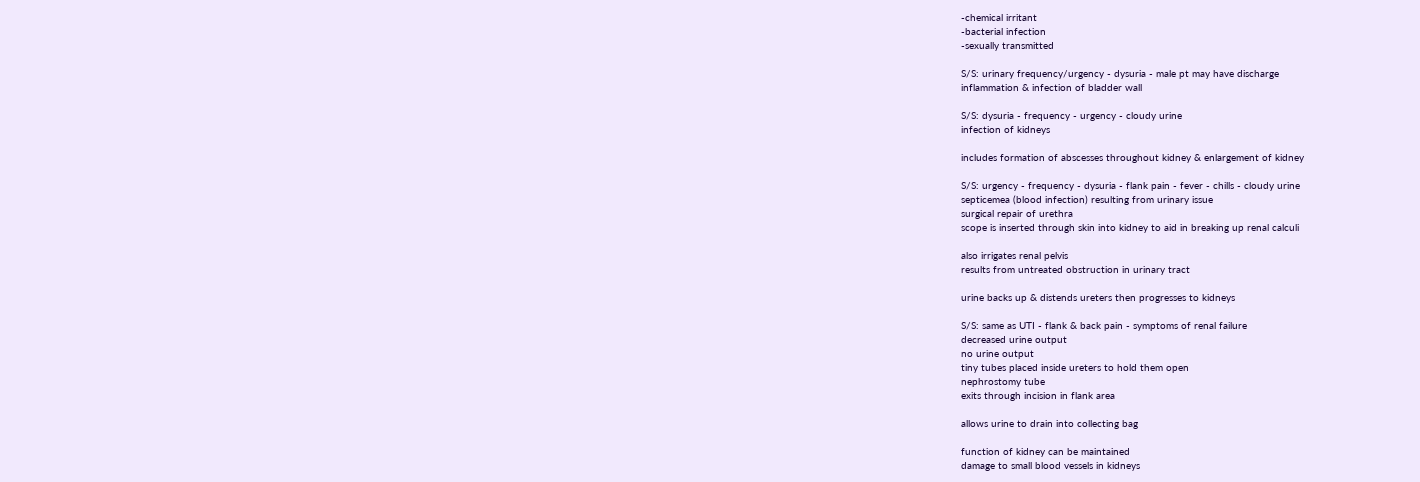-chemical irritant
-bacterial infection
-sexually transmitted

S/S: urinary frequency/urgency - dysuria - male pt may have discharge
inflammation & infection of bladder wall

S/S: dysuria - frequency - urgency - cloudy urine
infection of kidneys

includes formation of abscesses throughout kidney & enlargement of kidney

S/S: urgency - frequency - dysuria - flank pain - fever - chills - cloudy urine
septicemea (blood infection) resulting from urinary issue
surgical repair of urethra
scope is inserted through skin into kidney to aid in breaking up renal calculi

also irrigates renal pelvis
results from untreated obstruction in urinary tract

urine backs up & distends ureters then progresses to kidneys

S/S: same as UTI - flank & back pain - symptoms of renal failure
decreased urine output
no urine output
tiny tubes placed inside ureters to hold them open
nephrostomy tube
exits through incision in flank area

allows urine to drain into collecting bag

function of kidney can be maintained
damage to small blood vessels in kidneys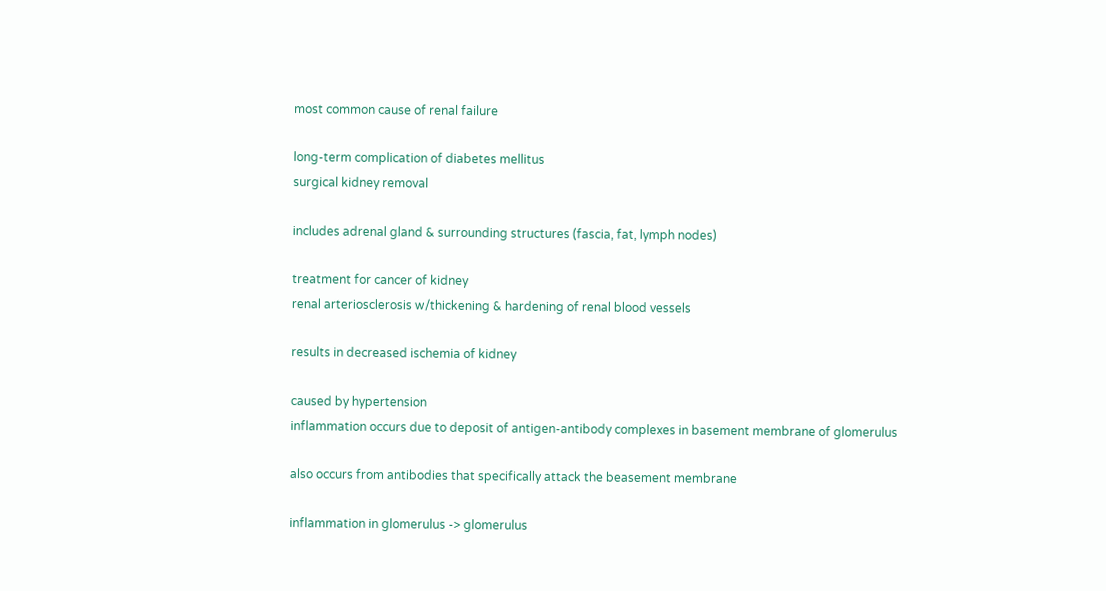most common cause of renal failure

long-term complication of diabetes mellitus
surgical kidney removal

includes adrenal gland & surrounding structures (fascia, fat, lymph nodes)

treatment for cancer of kidney
renal arteriosclerosis w/thickening & hardening of renal blood vessels

results in decreased ischemia of kidney

caused by hypertension
inflammation occurs due to deposit of antigen-antibody complexes in basement membrane of glomerulus

also occurs from antibodies that specifically attack the beasement membrane

inflammation in glomerulus -> glomerulus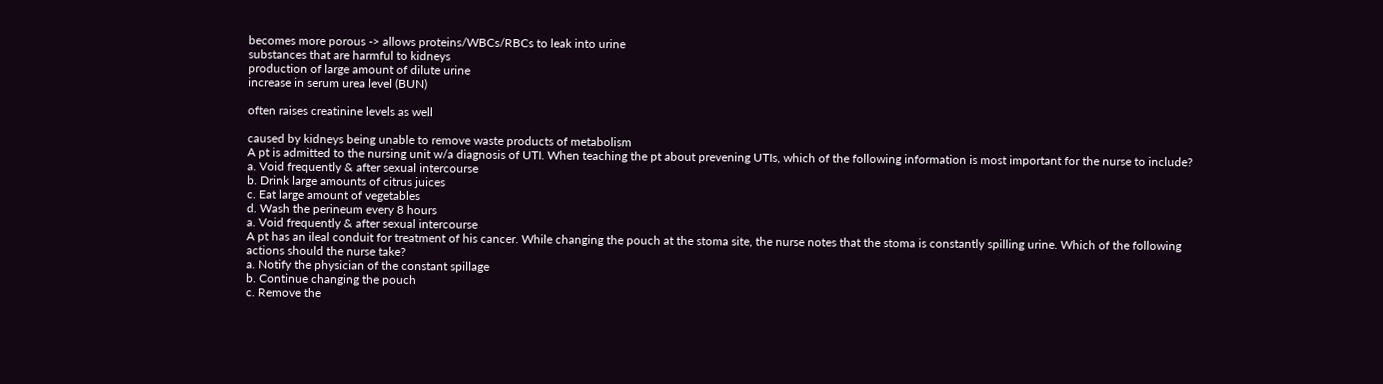becomes more porous -> allows proteins/WBCs/RBCs to leak into urine
substances that are harmful to kidneys
production of large amount of dilute urine
increase in serum urea level (BUN)

often raises creatinine levels as well

caused by kidneys being unable to remove waste products of metabolism
A pt is admitted to the nursing unit w/a diagnosis of UTI. When teaching the pt about prevening UTIs, which of the following information is most important for the nurse to include?
a. Void frequently & after sexual intercourse
b. Drink large amounts of citrus juices
c. Eat large amount of vegetables
d. Wash the perineum every 8 hours
a. Void frequently & after sexual intercourse
A pt has an ileal conduit for treatment of his cancer. While changing the pouch at the stoma site, the nurse notes that the stoma is constantly spilling urine. Which of the following actions should the nurse take?
a. Notify the physician of the constant spillage
b. Continue changing the pouch
c. Remove the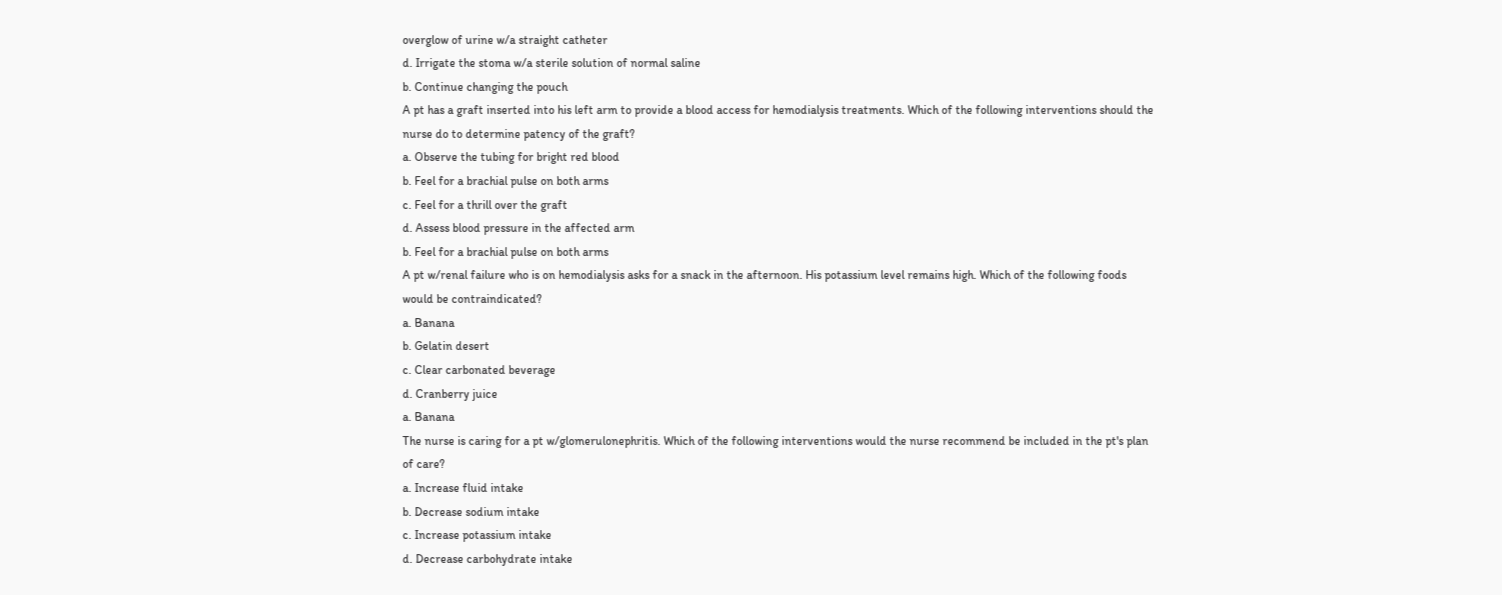overglow of urine w/a straight catheter
d. Irrigate the stoma w/a sterile solution of normal saline
b. Continue changing the pouch
A pt has a graft inserted into his left arm to provide a blood access for hemodialysis treatments. Which of the following interventions should the nurse do to determine patency of the graft?
a. Observe the tubing for bright red blood
b. Feel for a brachial pulse on both arms
c. Feel for a thrill over the graft
d. Assess blood pressure in the affected arm
b. Feel for a brachial pulse on both arms
A pt w/renal failure who is on hemodialysis asks for a snack in the afternoon. His potassium level remains high. Which of the following foods would be contraindicated?
a. Banana
b. Gelatin desert
c. Clear carbonated beverage
d. Cranberry juice
a. Banana
The nurse is caring for a pt w/glomerulonephritis. Which of the following interventions would the nurse recommend be included in the pt's plan of care?
a. Increase fluid intake
b. Decrease sodium intake
c. Increase potassium intake
d. Decrease carbohydrate intake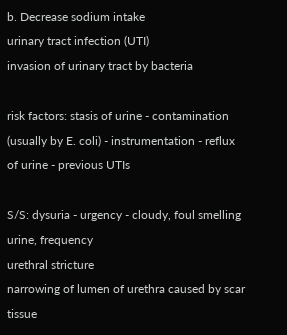b. Decrease sodium intake
urinary tract infection (UTI)
invasion of urinary tract by bacteria

risk factors: stasis of urine - contamination (usually by E. coli) - instrumentation - reflux of urine - previous UTIs

S/S: dysuria - urgency - cloudy, foul smelling urine, frequency
urethral stricture
narrowing of lumen of urethra caused by scar tissue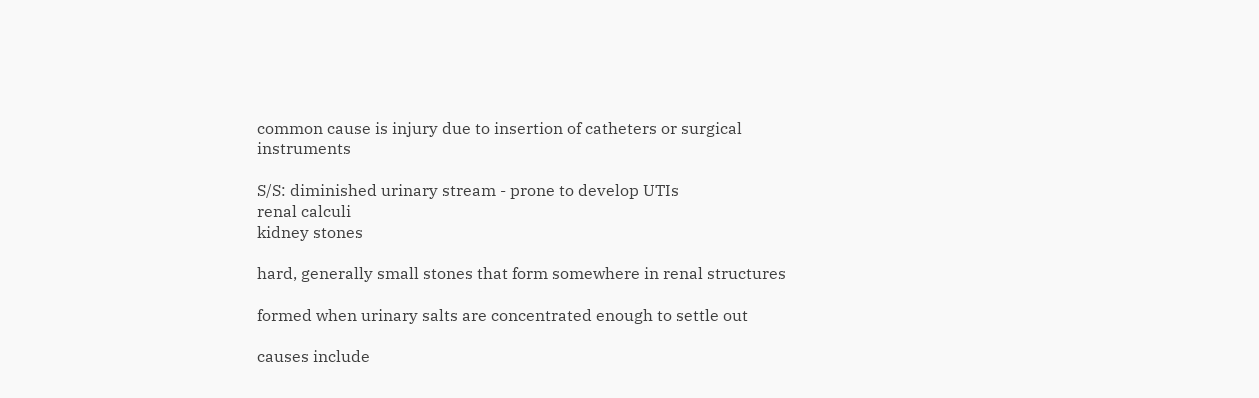common cause is injury due to insertion of catheters or surgical instruments

S/S: diminished urinary stream - prone to develop UTIs
renal calculi
kidney stones

hard, generally small stones that form somewhere in renal structures

formed when urinary salts are concentrated enough to settle out

causes include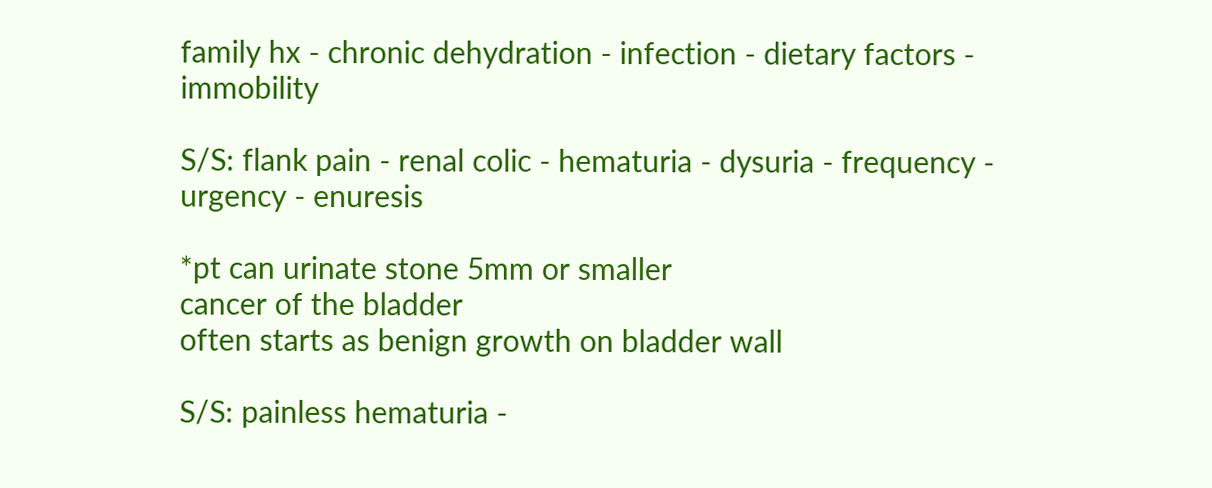family hx - chronic dehydration - infection - dietary factors - immobility

S/S: flank pain - renal colic - hematuria - dysuria - frequency - urgency - enuresis

*pt can urinate stone 5mm or smaller
cancer of the bladder
often starts as benign growth on bladder wall

S/S: painless hematuria -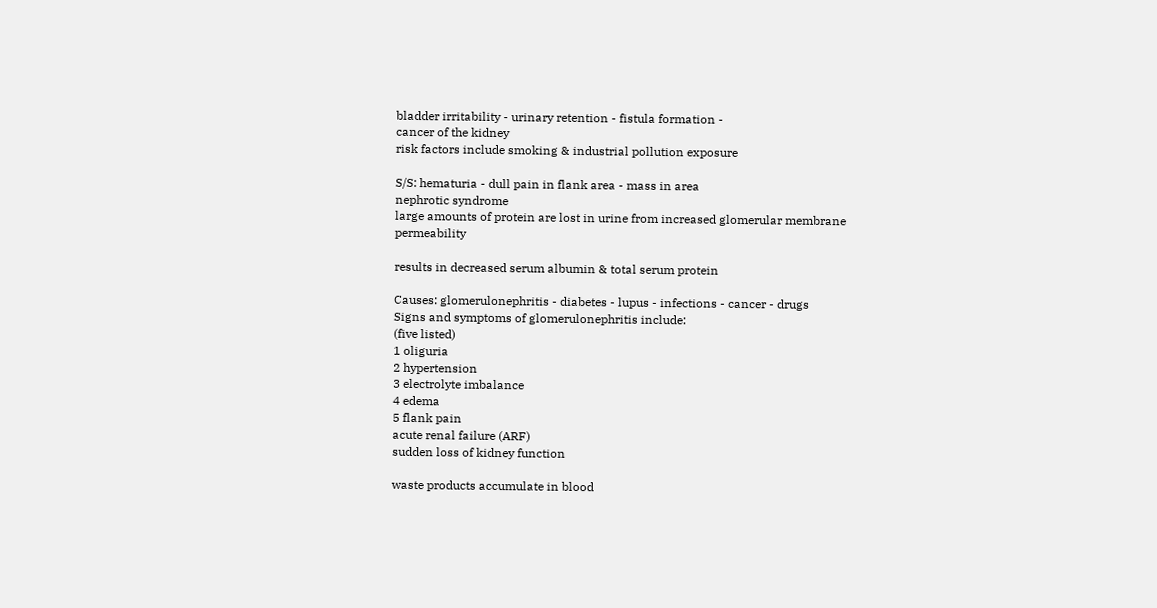bladder irritability - urinary retention - fistula formation -
cancer of the kidney
risk factors include smoking & industrial pollution exposure

S/S: hematuria - dull pain in flank area - mass in area
nephrotic syndrome
large amounts of protein are lost in urine from increased glomerular membrane permeability

results in decreased serum albumin & total serum protein

Causes: glomerulonephritis - diabetes - lupus - infections - cancer - drugs
Signs and symptoms of glomerulonephritis include:
(five listed)
1 oliguria
2 hypertension
3 electrolyte imbalance
4 edema
5 flank pain
acute renal failure (ARF)
sudden loss of kidney function

waste products accumulate in blood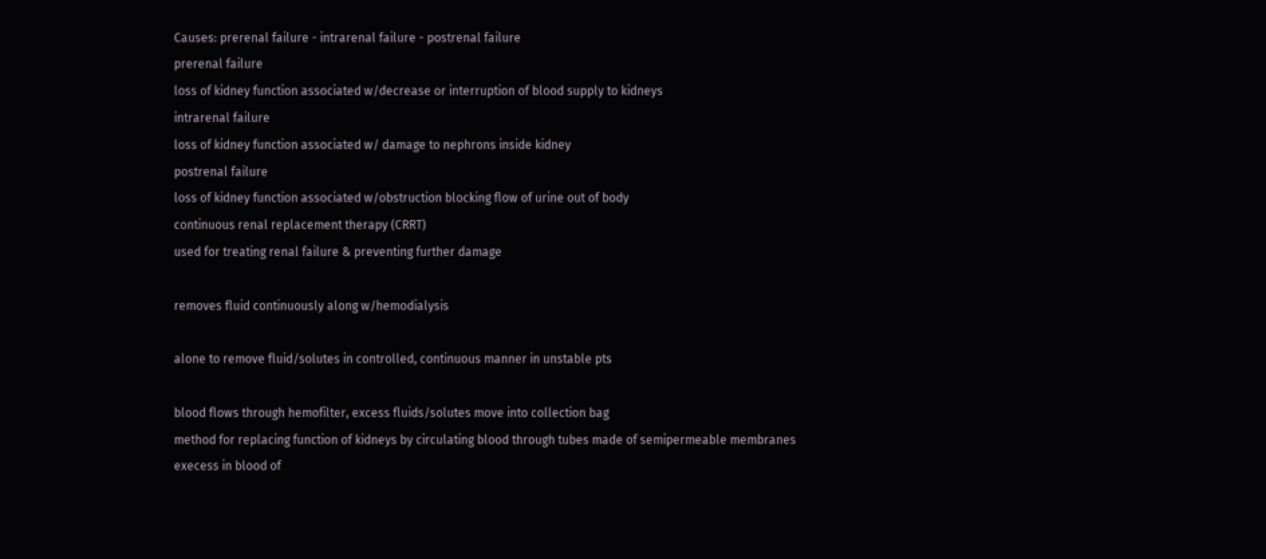Causes: prerenal failure - intrarenal failure - postrenal failure
prerenal failure
loss of kidney function associated w/decrease or interruption of blood supply to kidneys
intrarenal failure
loss of kidney function associated w/ damage to nephrons inside kidney
postrenal failure
loss of kidney function associated w/obstruction blocking flow of urine out of body
continuous renal replacement therapy (CRRT)
used for treating renal failure & preventing further damage

removes fluid continuously along w/hemodialysis

alone to remove fluid/solutes in controlled, continuous manner in unstable pts

blood flows through hemofilter, excess fluids/solutes move into collection bag
method for replacing function of kidneys by circulating blood through tubes made of semipermeable membranes
execess in blood of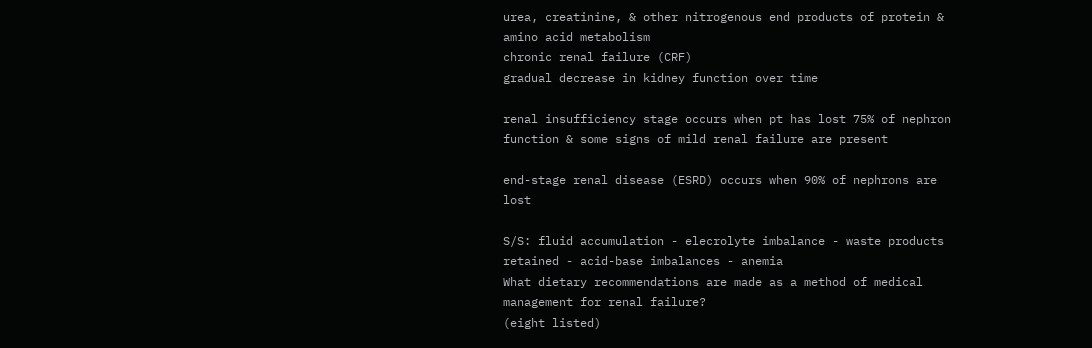urea, creatinine, & other nitrogenous end products of protein & amino acid metabolism
chronic renal failure (CRF)
gradual decrease in kidney function over time

renal insufficiency stage occurs when pt has lost 75% of nephron function & some signs of mild renal failure are present

end-stage renal disease (ESRD) occurs when 90% of nephrons are lost

S/S: fluid accumulation - elecrolyte imbalance - waste products retained - acid-base imbalances - anemia
What dietary recommendations are made as a method of medical management for renal failure?
(eight listed)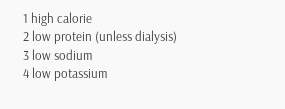1 high calorie
2 low protein (unless dialysis)
3 low sodium
4 low potassium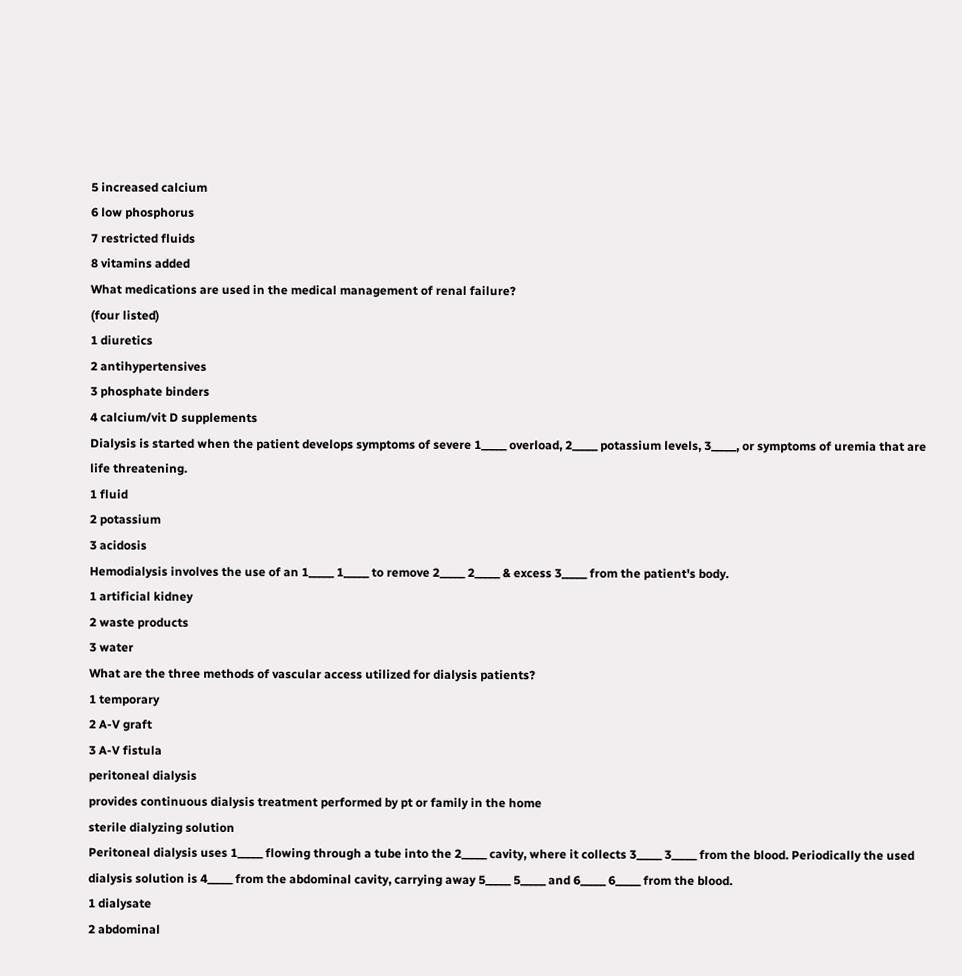5 increased calcium
6 low phosphorus
7 restricted fluids
8 vitamins added
What medications are used in the medical management of renal failure?
(four listed)
1 diuretics
2 antihypertensives
3 phosphate binders
4 calcium/vit D supplements
Dialysis is started when the patient develops symptoms of severe 1_____ overload, 2_____ potassium levels, 3_____, or symptoms of uremia that are life threatening.
1 fluid
2 potassium
3 acidosis
Hemodialysis involves the use of an 1_____ 1_____ to remove 2_____ 2_____ & excess 3_____ from the patient's body.
1 artificial kidney
2 waste products
3 water
What are the three methods of vascular access utilized for dialysis patients?
1 temporary
2 A-V graft
3 A-V fistula
peritoneal dialysis
provides continuous dialysis treatment performed by pt or family in the home
sterile dialyzing solution
Peritoneal dialysis uses 1_____ flowing through a tube into the 2_____ cavity, where it collects 3_____ 3_____ from the blood. Periodically the used dialysis solution is 4_____ from the abdominal cavity, carrying away 5_____ 5_____ and 6_____ 6_____ from the blood.
1 dialysate
2 abdominal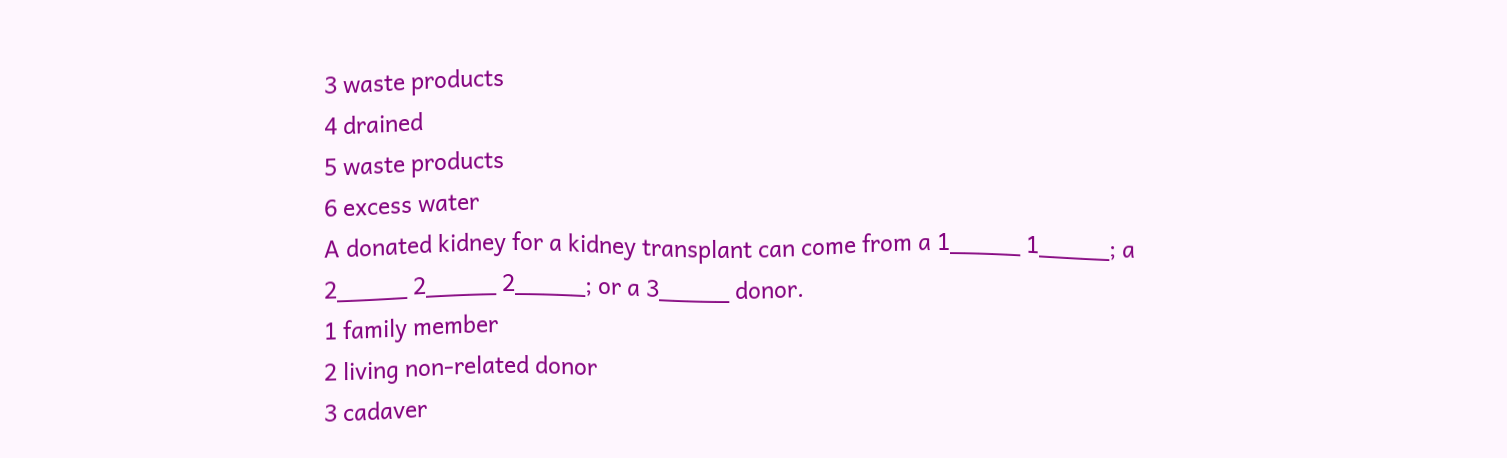3 waste products
4 drained
5 waste products
6 excess water
A donated kidney for a kidney transplant can come from a 1_____ 1_____; a 2_____ 2_____ 2_____; or a 3_____ donor.
1 family member
2 living non-related donor
3 cadaver